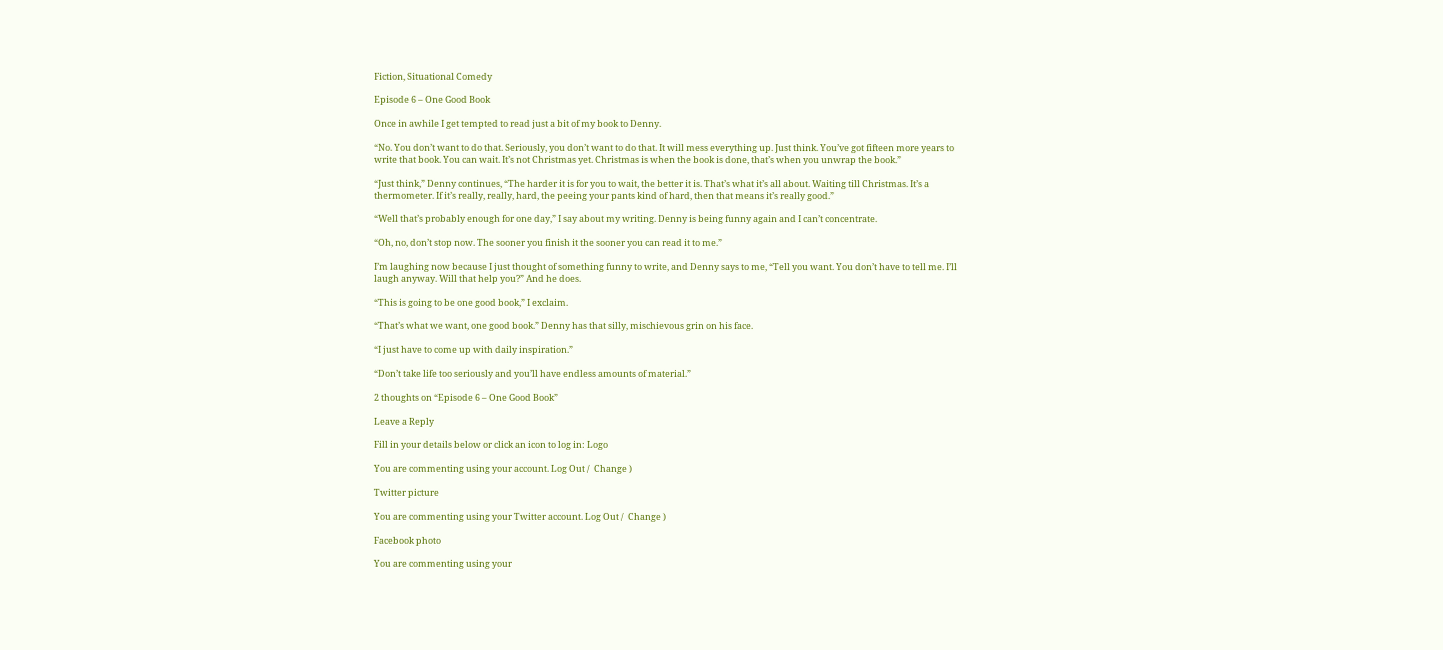Fiction, Situational Comedy

Episode 6 – One Good Book

Once in awhile I get tempted to read just a bit of my book to Denny.

“No. You don’t want to do that. Seriously, you don’t want to do that. It will mess everything up. Just think. You’ve got fifteen more years to write that book. You can wait. It’s not Christmas yet. Christmas is when the book is done, that’s when you unwrap the book.”

“Just think,” Denny continues, “The harder it is for you to wait, the better it is. That’s what it’s all about. Waiting till Christmas. It’s a thermometer. If it’s really, really, hard, the peeing your pants kind of hard, then that means it’s really good.”

“Well that’s probably enough for one day,” I say about my writing. Denny is being funny again and I can’t concentrate.

“Oh, no, don’t stop now. The sooner you finish it the sooner you can read it to me.”

I’m laughing now because I just thought of something funny to write, and Denny says to me, “Tell you want. You don’t have to tell me. I’ll laugh anyway. Will that help you?” And he does.

“This is going to be one good book,” I exclaim.

“That’s what we want, one good book.” Denny has that silly, mischievous grin on his face.

“I just have to come up with daily inspiration.”

“Don’t take life too seriously and you’ll have endless amounts of material.”

2 thoughts on “Episode 6 – One Good Book”

Leave a Reply

Fill in your details below or click an icon to log in: Logo

You are commenting using your account. Log Out /  Change )

Twitter picture

You are commenting using your Twitter account. Log Out /  Change )

Facebook photo

You are commenting using your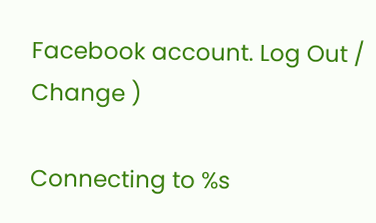Facebook account. Log Out /  Change )

Connecting to %s